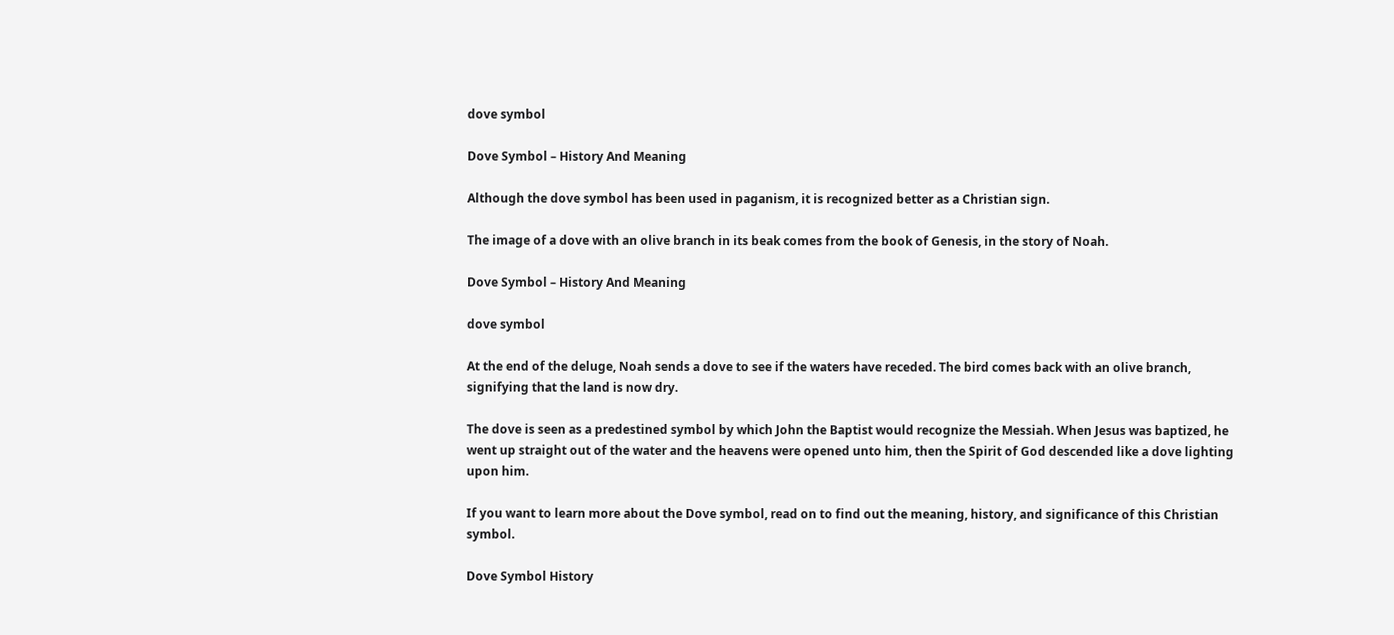dove symbol

Dove Symbol – History And Meaning

Although the dove symbol has been used in paganism, it is recognized better as a Christian sign.

The image of a dove with an olive branch in its beak comes from the book of Genesis, in the story of Noah.

Dove Symbol – History And Meaning

dove symbol

At the end of the deluge, Noah sends a dove to see if the waters have receded. The bird comes back with an olive branch, signifying that the land is now dry.

The dove is seen as a predestined symbol by which John the Baptist would recognize the Messiah. When Jesus was baptized, he went up straight out of the water and the heavens were opened unto him, then the Spirit of God descended like a dove lighting upon him.

If you want to learn more about the Dove symbol, read on to find out the meaning, history, and significance of this Christian symbol.

Dove Symbol History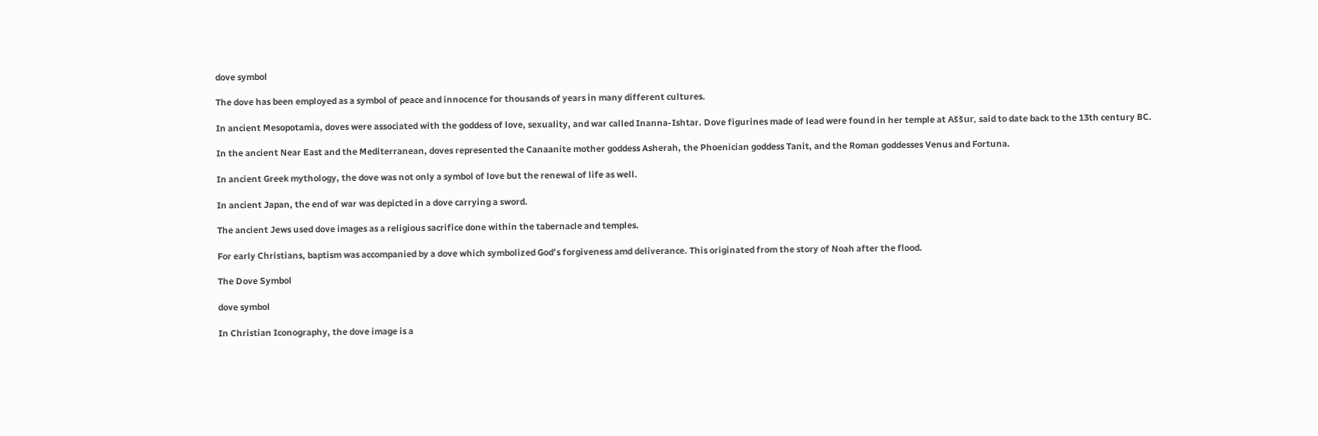dove symbol

The dove has been employed as a symbol of peace and innocence for thousands of years in many different cultures.

In ancient Mesopotamia, doves were associated with the goddess of love, sexuality, and war called Inanna-Ishtar. Dove figurines made of lead were found in her temple at Aššur, said to date back to the 13th century BC.

In the ancient Near East and the Mediterranean, doves represented the Canaanite mother goddess Asherah, the Phoenician goddess Tanit, and the Roman goddesses Venus and Fortuna.

In ancient Greek mythology, the dove was not only a symbol of love but the renewal of life as well.

In ancient Japan, the end of war was depicted in a dove carrying a sword.

The ancient Jews used dove images as a religious sacrifice done within the tabernacle and temples.

For early Christians, baptism was accompanied by a dove which symbolized God’s forgiveness amd deliverance. This originated from the story of Noah after the flood.

The Dove Symbol

dove symbol

In Christian Iconography, the dove image is a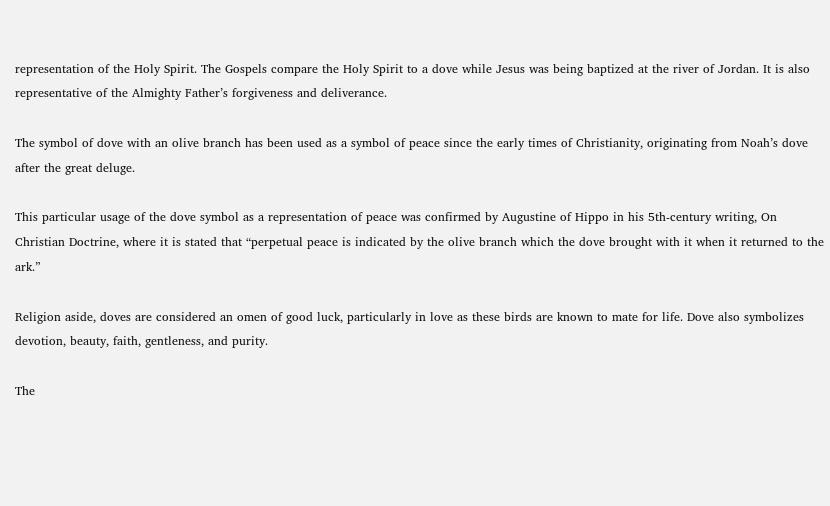representation of the Holy Spirit. The Gospels compare the Holy Spirit to a dove while Jesus was being baptized at the river of Jordan. It is also representative of the Almighty Father’s forgiveness and deliverance.

The symbol of dove with an olive branch has been used as a symbol of peace since the early times of Christianity, originating from Noah’s dove after the great deluge.

This particular usage of the dove symbol as a representation of peace was confirmed by Augustine of Hippo in his 5th-century writing, On Christian Doctrine, where it is stated that “perpetual peace is indicated by the olive branch which the dove brought with it when it returned to the ark.”

Religion aside, doves are considered an omen of good luck, particularly in love as these birds are known to mate for life. Dove also symbolizes devotion, beauty, faith, gentleness, and purity.

The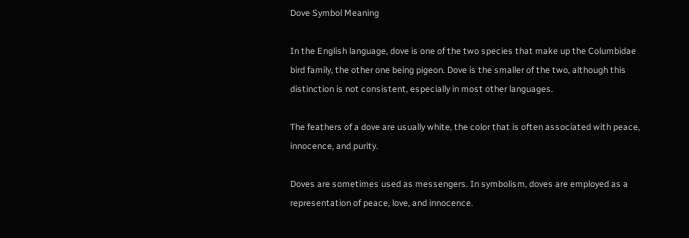Dove Symbol Meaning

In the English language, dove is one of the two species that make up the Columbidae bird family, the other one being pigeon. Dove is the smaller of the two, although this distinction is not consistent, especially in most other languages.

The feathers of a dove are usually white, the color that is often associated with peace, innocence, and purity.

Doves are sometimes used as messengers. In symbolism, doves are employed as a representation of peace, love, and innocence.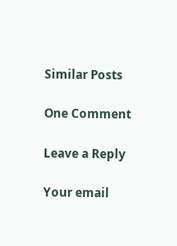Similar Posts

One Comment

Leave a Reply

Your email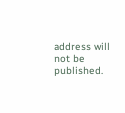address will not be published.